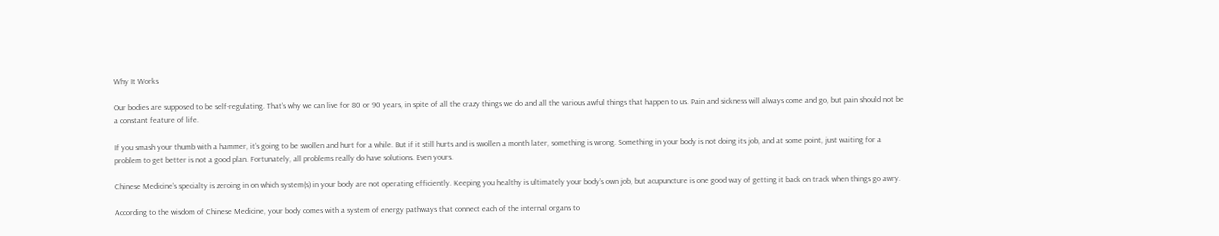Why It Works

Our bodies are supposed to be self-regulating. That’s why we can live for 80 or 90 years, in spite of all the crazy things we do and all the various awful things that happen to us. Pain and sickness will always come and go, but pain should not be a constant feature of life.

If you smash your thumb with a hammer, it’s going to be swollen and hurt for a while. But if it still hurts and is swollen a month later, something is wrong. Something in your body is not doing its job, and at some point, just waiting for a problem to get better is not a good plan. Fortunately, all problems really do have solutions. Even yours.

Chinese Medicine’s specialty is zeroing in on which system(s) in your body are not operating efficiently. Keeping you healthy is ultimately your body’s own job, but acupuncture is one good way of getting it back on track when things go awry.

According to the wisdom of Chinese Medicine, your body comes with a system of energy pathways that connect each of the internal organs to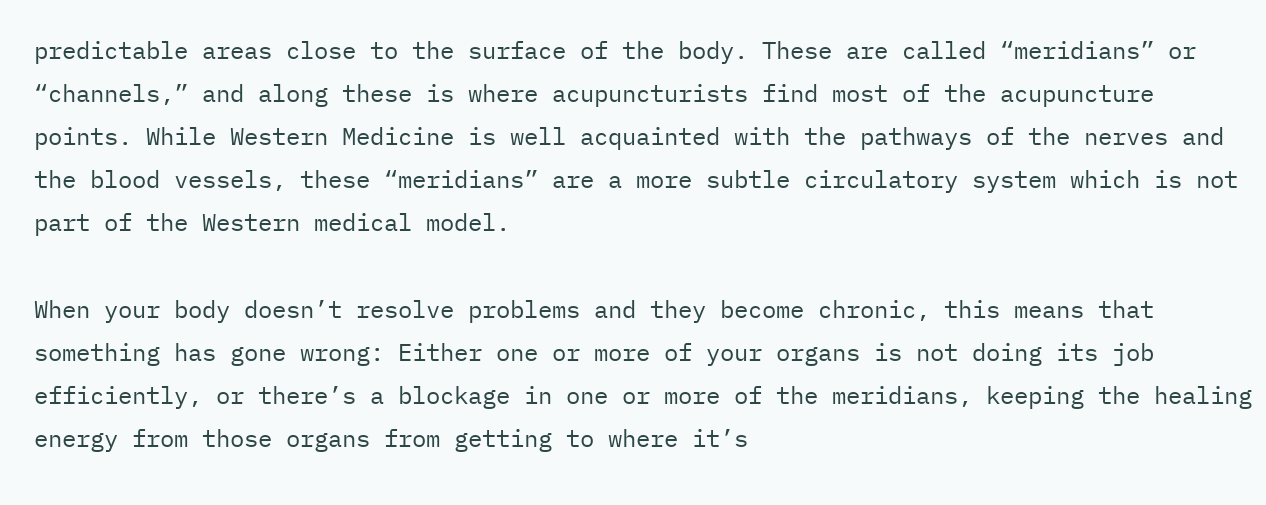predictable areas close to the surface of the body. These are called “meridians” or “channels,” and along these is where acupuncturists find most of the acupuncture points. While Western Medicine is well acquainted with the pathways of the nerves and the blood vessels, these “meridians” are a more subtle circulatory system which is not part of the Western medical model.

When your body doesn’t resolve problems and they become chronic, this means that something has gone wrong: Either one or more of your organs is not doing its job efficiently, or there’s a blockage in one or more of the meridians, keeping the healing energy from those organs from getting to where it’s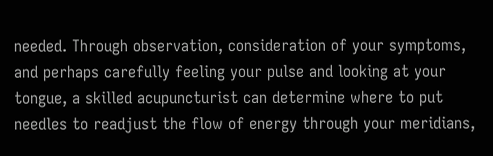needed. Through observation, consideration of your symptoms, and perhaps carefully feeling your pulse and looking at your tongue, a skilled acupuncturist can determine where to put needles to readjust the flow of energy through your meridians,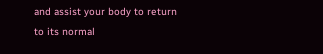and assist your body to return to its normal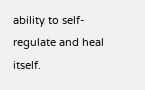ability to self-regulate and heal itself.